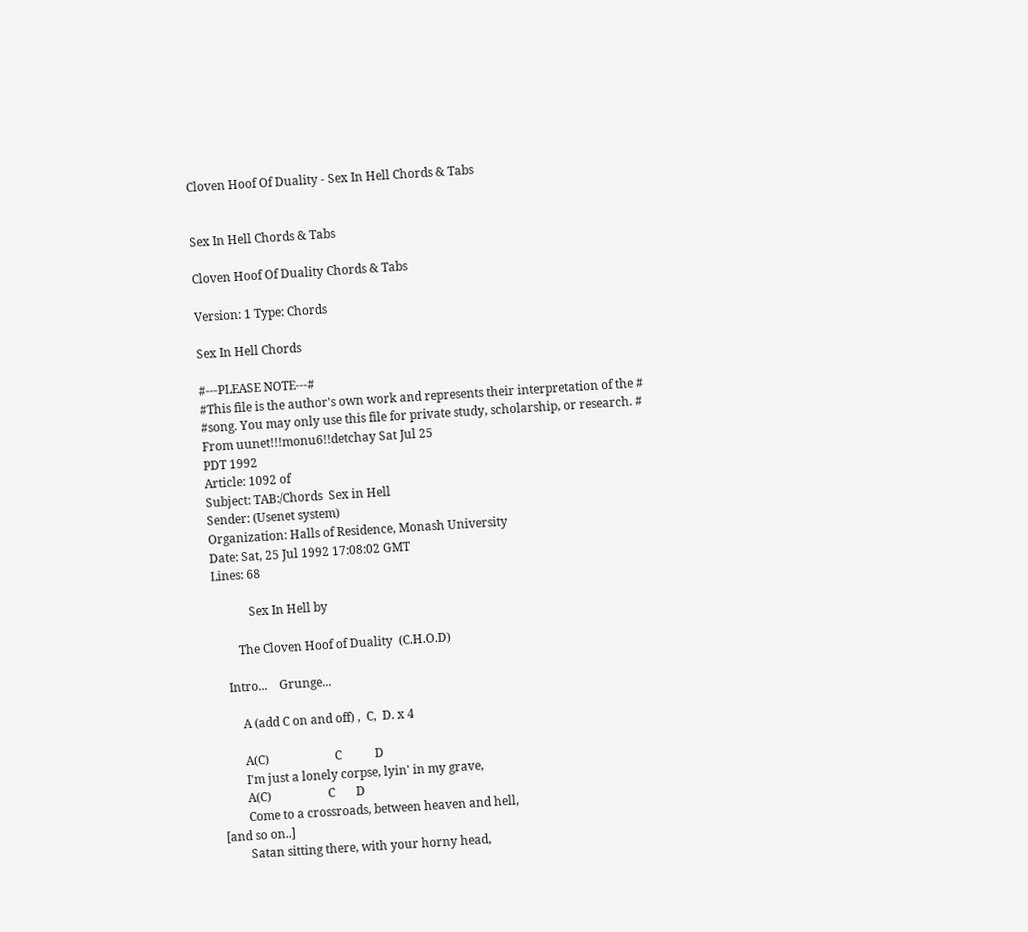Cloven Hoof Of Duality - Sex In Hell Chords & Tabs


Sex In Hell Chords & Tabs

Cloven Hoof Of Duality Chords & Tabs

Version: 1 Type: Chords

Sex In Hell Chords

#---PLEASE NOTE---#
#This file is the author's own work and represents their interpretation of the #
#song. You may only use this file for private study, scholarship, or research. #
From uunet!!!monu6!!detchay Sat Jul 25
PDT 1992
Article: 1092 of
Subject: TAB:/Chords  Sex in Hell
Sender: (Usenet system)
Organization: Halls of Residence, Monash University
Date: Sat, 25 Jul 1992 17:08:02 GMT
Lines: 68

            Sex In Hell by

        The Cloven Hoof of Duality  (C.H.O.D)

    Intro...    Grunge...

        A (add C on and off) ,  C,  D. x 4

        A(C)                      C           D
        I'm just a lonely corpse, lyin' in my grave,
        A(C)                   C       D
        Come to a crossroads, between heaven and hell,
[and so on..]
        Satan sitting there, with your horny head,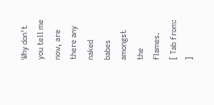Why don't you tell me now, are there any naked babes amongst
the flames.
[ Tab from: ]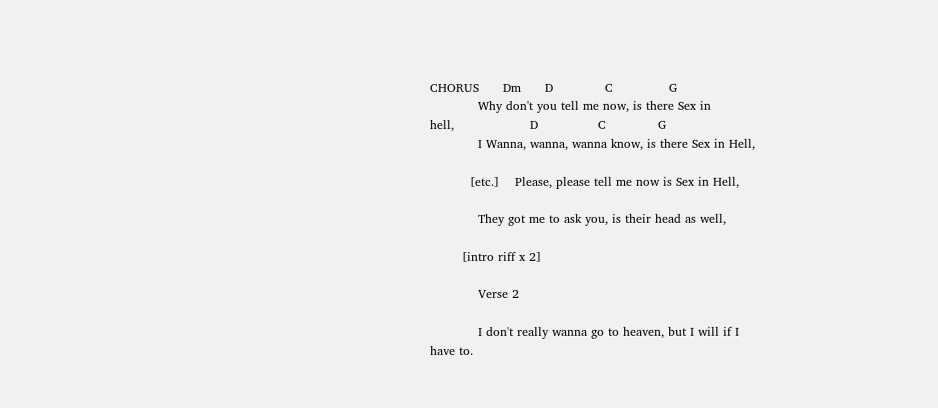CHORUS      Dm      D             C              G
            Why don't you tell me now, is there Sex in
hell,                   D               C             G
            I Wanna, wanna, wanna know, is there Sex in Hell,

          [etc.]    Please, please tell me now is Sex in Hell,

            They got me to ask you, is their head as well,

        [intro riff x 2]

            Verse 2

            I don't really wanna go to heaven, but I will if I
have to.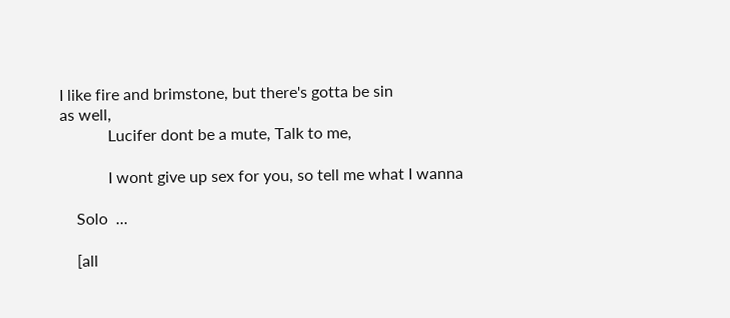I like fire and brimstone, but there's gotta be sin
as well,
            Lucifer dont be a mute, Talk to me,

            I wont give up sex for you, so tell me what I wanna

    Solo  ...

    [all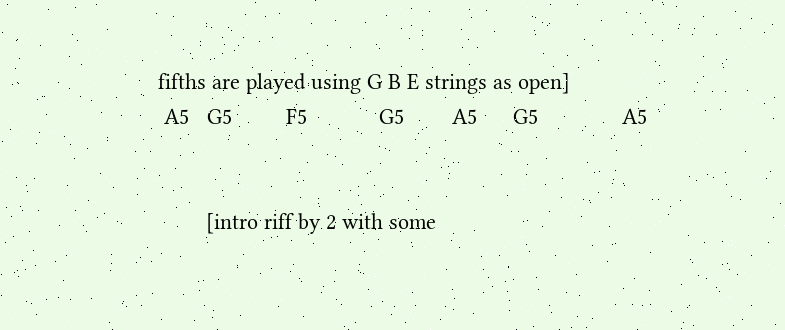fifths are played using G B E strings as open]
 A5   G5         F5            G5        A5      G5              A5


        [intro riff by 2 with some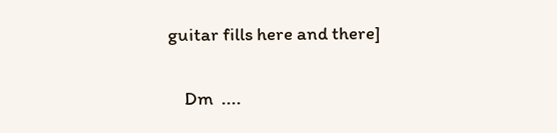guitar fills here and there]

    Dm  ....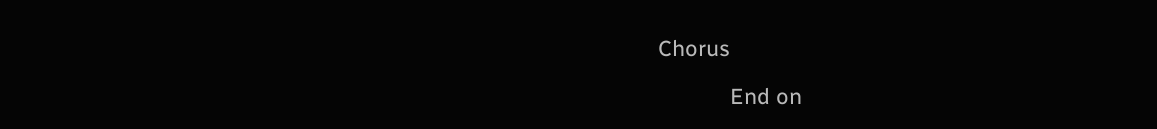Chorus

            End on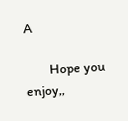A

        Hope you enjoy,,